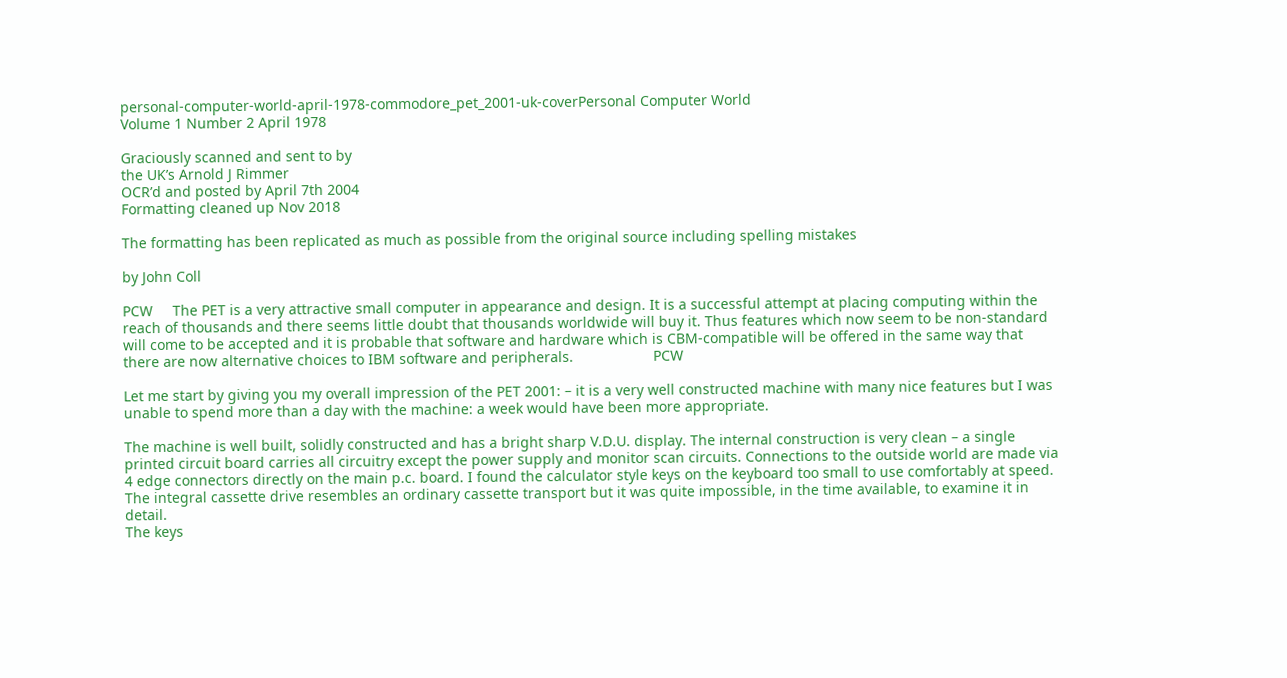personal-computer-world-april-1978-commodore_pet_2001-uk-coverPersonal Computer World
Volume 1 Number 2 April 1978

Graciously scanned and sent to by
the UK’s Arnold J Rimmer
OCR’d and posted by April 7th 2004
Formatting cleaned up Nov 2018

The formatting has been replicated as much as possible from the original source including spelling mistakes

by John Coll

PCW     The PET is a very attractive small computer in appearance and design. It is a successful attempt at placing computing within the reach of thousands and there seems little doubt that thousands worldwide will buy it. Thus features which now seem to be non-standard will come to be accepted and it is probable that software and hardware which is CBM-compatible will be offered in the same way that there are now alternative choices to IBM software and peripherals.                    PCW

Let me start by giving you my overall impression of the PET 2001: – it is a very well constructed machine with many nice features but I was unable to spend more than a day with the machine: a week would have been more appropriate.

The machine is well built, solidly constructed and has a bright sharp V.D.U. display. The internal construction is very clean – a single printed circuit board carries all circuitry except the power supply and monitor scan circuits. Connections to the outside world are made via 4 edge connectors directly on the main p.c. board. I found the calculator style keys on the keyboard too small to use comfortably at speed. The integral cassette drive resembles an ordinary cassette transport but it was quite impossible, in the time available, to examine it in detail.
The keys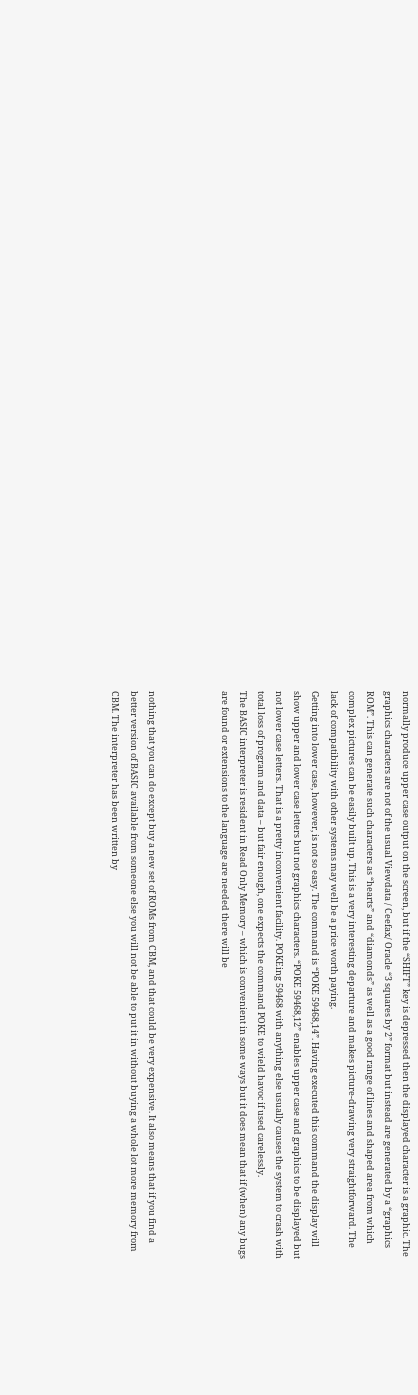normally produce upper case output on the screen, but if the “SHIFT” key is depressed then the displayed character is a graphic. The graphics characters are not of the usual Viewdata / Ceefax/ Oracle “3 squares by 2” format but instead are generated by a “graphics ROM”. This can generate such characters as “hearts” and “diamonds” as well as a good range of lines and shaped area from which complex pictures can be easily built up. This is a very interesting departure and makes picture-drawing very straightforward. The lack of compatibility with other systems may well be a price worth paying.
Getting into lower case, however, is not so easy. The command is “POKE 59468,14”. Having executed this command the display will show upper and lower case letters but not graphics characters. “POKE 59468,12” enables upper case and graphics to be displayed but not lower case letters. That is a pretty inconvenient facility. POKEing 59468 with anything else usually causes the system to crash with total loss of program and data – but fair enough, one expects the command POKE to wield havoc if used carelessly.
The BASIC interpreter is resident in Read Only Memory – which is convenient in some ways but it does mean that if (when) any bugs are found or extensions to the language are needed there will be



nothing that you can do except buy a new set of ROMs from CBM, and that could be very expensive. It also means that if you find a better version of BASIC available from someone else you will not be able to put it in without buying a whole lot more memory from CBM. The interpreter has been written by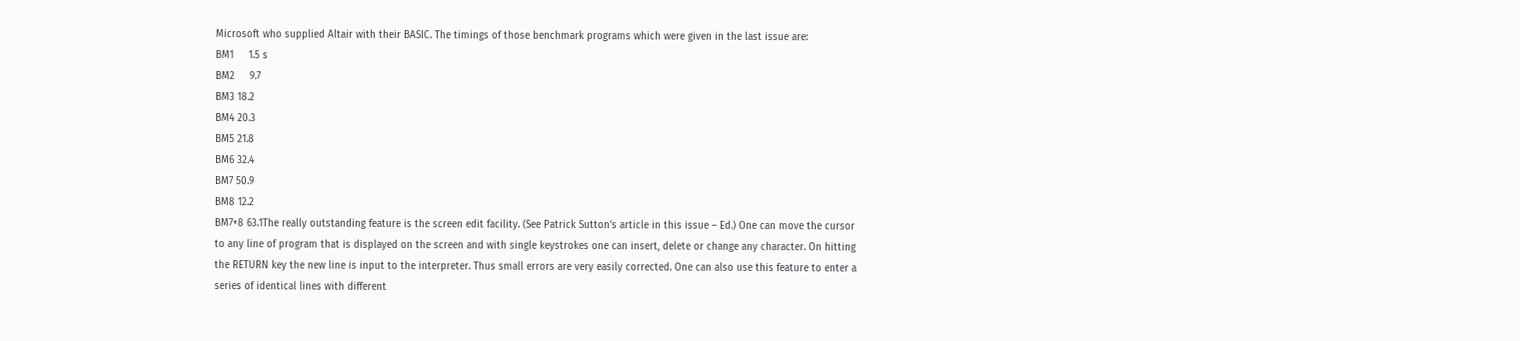Microsoft who supplied Altair with their BASIC. The timings of those benchmark programs which were given in the last issue are:
BM1     1.5 s
BM2     9.7
BM3 18.2
BM4 20.3
BM5 21.8
BM6 32.4
BM7 50.9
BM8 12.2
BM7+8 63.1The really outstanding feature is the screen edit facility. (See Patrick Sutton’s article in this issue – Ed.) One can move the cursor to any line of program that is displayed on the screen and with single keystrokes one can insert, delete or change any character. On hitting the RETURN key the new line is input to the interpreter. Thus small errors are very easily corrected. One can also use this feature to enter a series of identical lines with different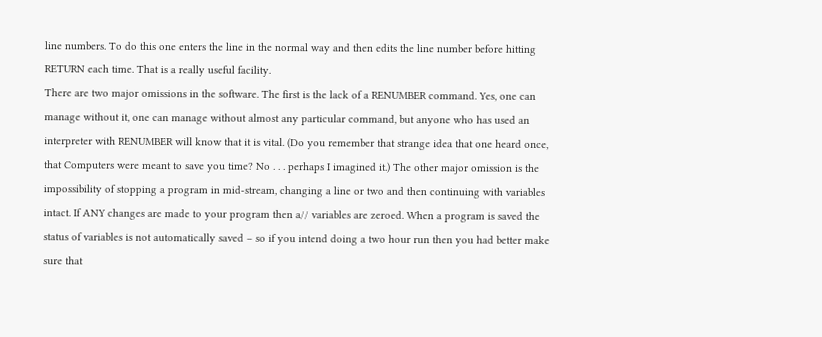line numbers. To do this one enters the line in the normal way and then edits the line number before hitting RETURN each time. That is a really useful facility.
There are two major omissions in the software. The first is the lack of a RENUMBER command. Yes, one can manage without it, one can manage without almost any particular command, but anyone who has used an interpreter with RENUMBER will know that it is vital. (Do you remember that strange idea that one heard once, that Computers were meant to save you time? No . . . perhaps I imagined it.) The other major omission is the impossibility of stopping a program in mid-stream, changing a line or two and then continuing with variables intact. If ANY changes are made to your program then a// variables are zeroed. When a program is saved the status of variables is not automatically saved – so if you intend doing a two hour run then you had better make sure that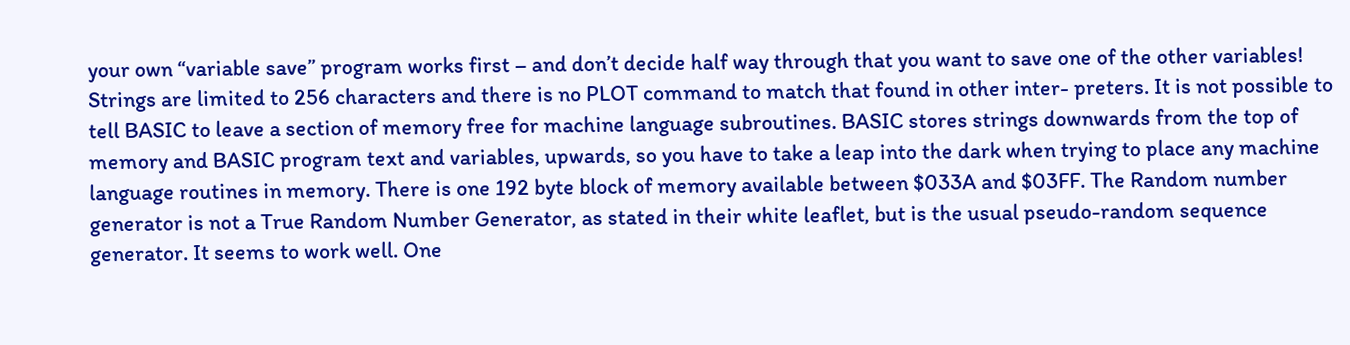your own “variable save” program works first – and don’t decide half way through that you want to save one of the other variables!
Strings are limited to 256 characters and there is no PLOT command to match that found in other inter- preters. It is not possible to tell BASIC to leave a section of memory free for machine language subroutines. BASIC stores strings downwards from the top of memory and BASIC program text and variables, upwards, so you have to take a leap into the dark when trying to place any machine language routines in memory. There is one 192 byte block of memory available between $033A and $03FF. The Random number generator is not a True Random Number Generator, as stated in their white leaflet, but is the usual pseudo-random sequence generator. It seems to work well. One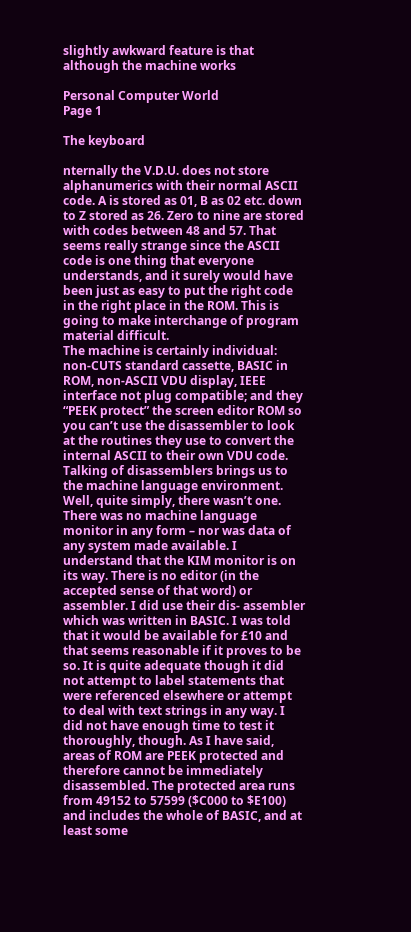slightly awkward feature is that although the machine works

Personal Computer World                                                                                                            Page 1

The keyboard

nternally the V.D.U. does not store alphanumerics with their normal ASCII code. A is stored as 01, B as 02 etc. down to Z stored as 26. Zero to nine are stored with codes between 48 and 57. That seems really strange since the ASCII code is one thing that everyone understands, and it surely would have been just as easy to put the right code in the right place in the ROM. This is going to make interchange of program material difficult.
The machine is certainly individual: non-CUTS standard cassette, BASIC in ROM, non-ASCII VDU display, IEEE interface not plug compatible; and they “PEEK protect” the screen editor ROM so you can’t use the disassembler to look at the routines they use to convert the internal ASCII to their own VDU code.
Talking of disassemblers brings us to the machine language environment. Well, quite simply, there wasn’t one. There was no machine language monitor in any form – nor was data of any system made available. I understand that the KIM monitor is on its way. There is no editor (in the accepted sense of that word) or assembler. I did use their dis- assembler which was written in BASIC. I was told that it would be available for £10 and that seems reasonable if it proves to be so. It is quite adequate though it did not attempt to label statements that were referenced elsewhere or attempt to deal with text strings in any way. I did not have enough time to test it thoroughly, though. As I have said, areas of ROM are PEEK protected and therefore cannot be immediately disassembled. The protected area runs from 49152 to 57599 ($C000 to $E100) and includes the whole of BASIC, and at least some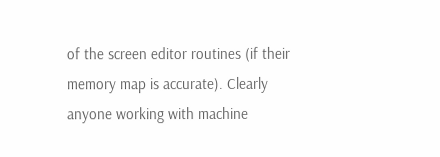of the screen editor routines (if their memory map is accurate). Clearly anyone working with machine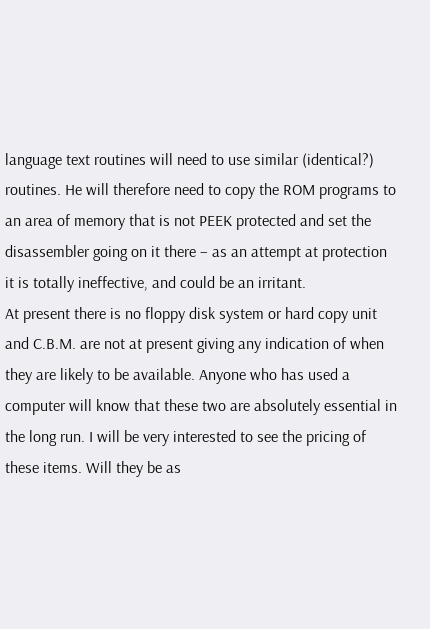language text routines will need to use similar (identical?) routines. He will therefore need to copy the ROM programs to an area of memory that is not PEEK protected and set the disassembler going on it there – as an attempt at protection it is totally ineffective, and could be an irritant.
At present there is no floppy disk system or hard copy unit and C.B.M. are not at present giving any indication of when they are likely to be available. Anyone who has used a computer will know that these two are absolutely essential in the long run. I will be very interested to see the pricing of these items. Will they be as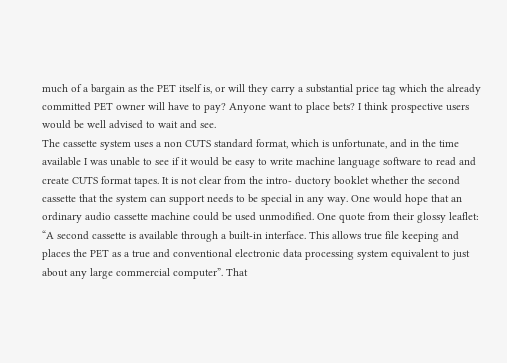much of a bargain as the PET itself is, or will they carry a substantial price tag which the already committed PET owner will have to pay? Anyone want to place bets? I think prospective users would be well advised to wait and see.
The cassette system uses a non CUTS standard format, which is unfortunate, and in the time
available I was unable to see if it would be easy to write machine language software to read and create CUTS format tapes. It is not clear from the intro- ductory booklet whether the second cassette that the system can support needs to be special in any way. One would hope that an ordinary audio cassette machine could be used unmodified. One quote from their glossy leaflet: “A second cassette is available through a built-in interface. This allows true file keeping and places the PET as a true and conventional electronic data processing system equivalent to just about any large commercial computer”. That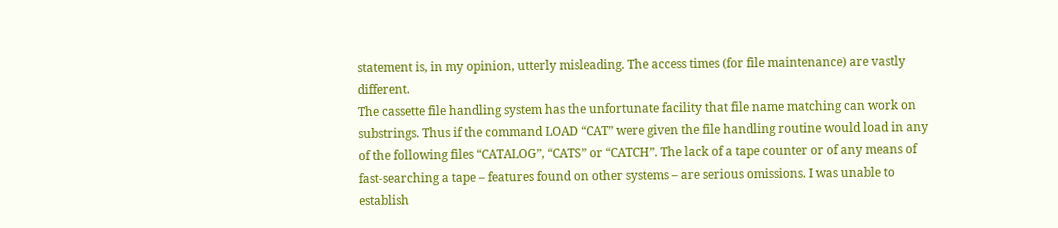statement is, in my opinion, utterly misleading. The access times (for file maintenance) are vastly different.
The cassette file handling system has the unfortunate facility that file name matching can work on substrings. Thus if the command LOAD “CAT” were given the file handling routine would load in any of the following files “CATALOG”, “CATS” or “CATCH”. The lack of a tape counter or of any means of fast-searching a tape – features found on other systems – are serious omissions. I was unable to establish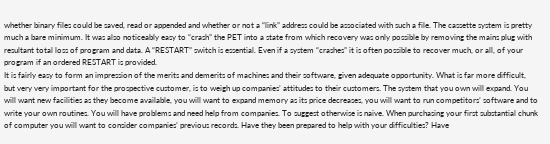whether binary files could be saved, read or appended and whether or not a “link” address could be associated with such a file. The cassette system is pretty much a bare minimum. It was also noticeably easy to “crash” the PET into a state from which recovery was only possible by removing the mains plug with resultant total loss of program and data. A “RESTART” switch is essential. Even if a system “crashes” it is often possible to recover much, or all, of your program if an ordered RESTART is provided.
It is fairly easy to form an impression of the merits and demerits of machines and their software, given adequate opportunity. What is far more difficult, but very very important for the prospective customer, is to weigh up companies’ attitudes to their customers. The system that you own will expand. You will want new facilities as they become available, you will want to expand memory as its price decreases, you will want to run competitors’ software and to write your own routines. You will have problems and need help from companies. To suggest otherwise is naive. When purchasing your first substantial chunk of computer you will want to consider companies’ previous records. Have they been prepared to help with your difficulties? Have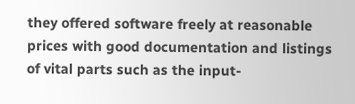they offered software freely at reasonable prices with good documentation and listings of vital parts such as the input-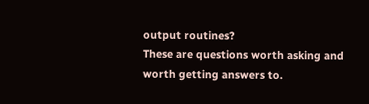output routines?
These are questions worth asking and worth getting answers to.